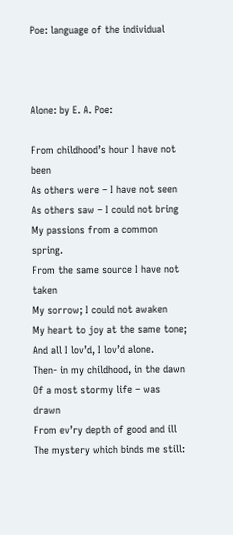Poe: language of the individual



Alone: by E. A. Poe:

From childhood’s hour I have not been
As others were – I have not seen
As others saw – I could not bring
My passions from a common spring.
From the same source I have not taken
My sorrow; I could not awaken
My heart to joy at the same tone;
And all I lov’d, I lov’d alone.
Then- in my childhood, in the dawn
Of a most stormy life – was drawn
From ev’ry depth of good and ill
The mystery which binds me still: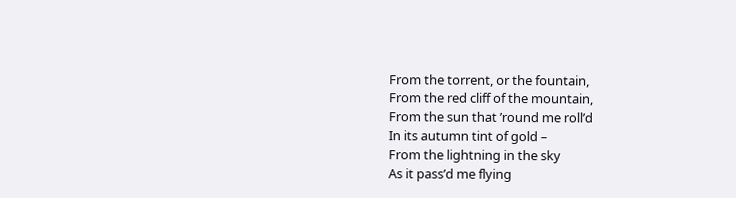From the torrent, or the fountain,
From the red cliff of the mountain,
From the sun that ’round me roll’d
In its autumn tint of gold –
From the lightning in the sky
As it pass’d me flying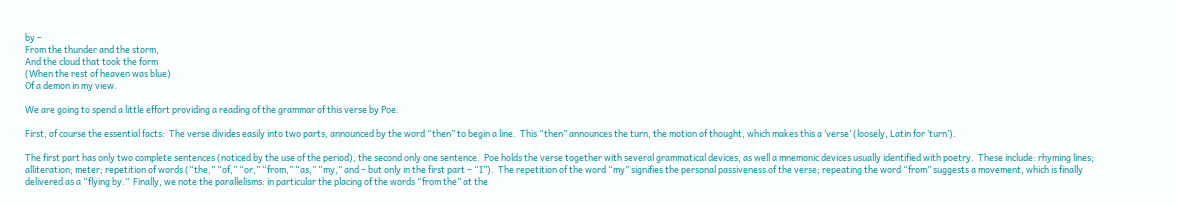by –
From the thunder and the storm,
And the cloud that took the form
(When the rest of heaven was blue)
Of a demon in my view.

We are going to spend a little effort providing a reading of the grammar of this verse by Poe.

First, of course the essential facts:  The verse divides easily into two parts, announced by the word “then” to begin a line.  This “then” announces the turn, the motion of thought, which makes this a ‘verse’ (loosely, Latin for ‘turn’).

The first part has only two complete sentences (noticed by the use of the period), the second only one sentence.  Poe holds the verse together with several grammatical devices, as well a mnemonic devices usually identified with poetry.  These include: rhyming lines; alliteration; meter; repetition of words (“the,” “of,” “or,” “from,” “as,” “my,” and – but only in the first part – “I”).  The repetition of the word “my” signifies the personal passiveness of the verse; repeating the word “from” suggests a movement, which is finally delivered as a “flying by.”  Finally, we note the parallelisms: in particular the placing of the words “from the” at the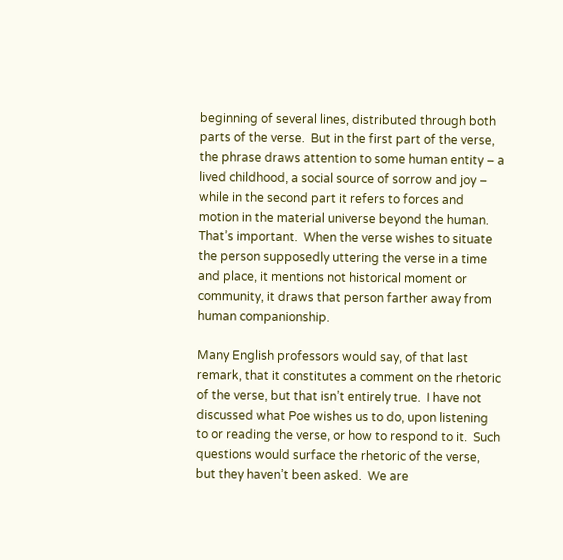beginning of several lines, distributed through both parts of the verse.  But in the first part of the verse, the phrase draws attention to some human entity – a lived childhood, a social source of sorrow and joy – while in the second part it refers to forces and motion in the material universe beyond the human.  That’s important.  When the verse wishes to situate the person supposedly uttering the verse in a time and place, it mentions not historical moment or community, it draws that person farther away from human companionship.

Many English professors would say, of that last remark, that it constitutes a comment on the rhetoric of the verse, but that isn’t entirely true.  I have not discussed what Poe wishes us to do, upon listening to or reading the verse, or how to respond to it.  Such questions would surface the rhetoric of the verse, but they haven’t been asked.  We are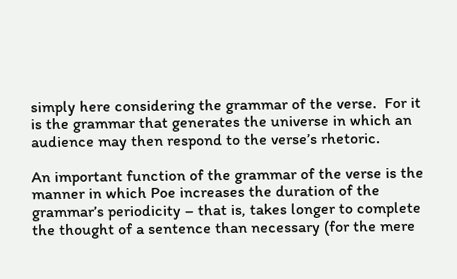simply here considering the grammar of the verse.  For it is the grammar that generates the universe in which an audience may then respond to the verse’s rhetoric.

An important function of the grammar of the verse is the manner in which Poe increases the duration of the grammar’s periodicity – that is, takes longer to complete the thought of a sentence than necessary (for the mere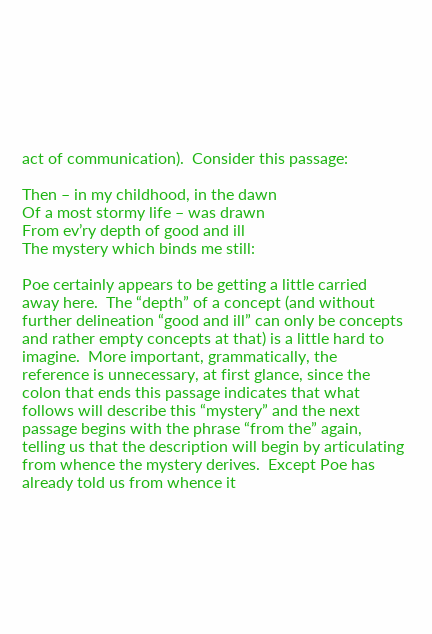act of communication).  Consider this passage:

Then – in my childhood, in the dawn
Of a most stormy life – was drawn
From ev’ry depth of good and ill
The mystery which binds me still:

Poe certainly appears to be getting a little carried away here.  The “depth” of a concept (and without further delineation “good and ill” can only be concepts and rather empty concepts at that) is a little hard to imagine.  More important, grammatically, the reference is unnecessary, at first glance, since the colon that ends this passage indicates that what follows will describe this “mystery” and the next passage begins with the phrase “from the” again, telling us that the description will begin by articulating from whence the mystery derives.  Except Poe has already told us from whence it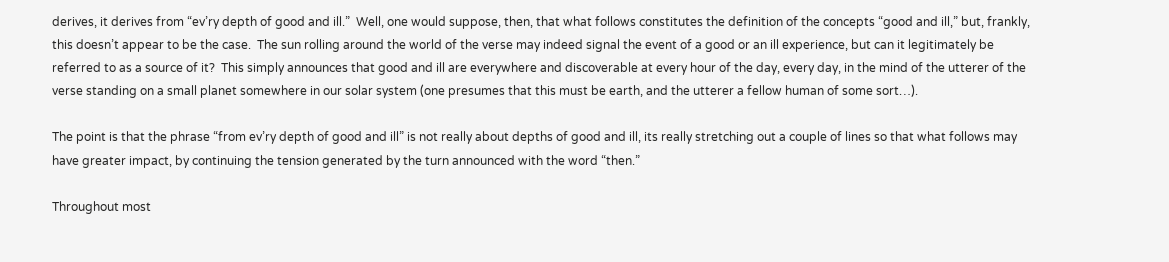derives, it derives from “ev’ry depth of good and ill.”  Well, one would suppose, then, that what follows constitutes the definition of the concepts “good and ill,” but, frankly, this doesn’t appear to be the case.  The sun rolling around the world of the verse may indeed signal the event of a good or an ill experience, but can it legitimately be referred to as a source of it?  This simply announces that good and ill are everywhere and discoverable at every hour of the day, every day, in the mind of the utterer of the verse standing on a small planet somewhere in our solar system (one presumes that this must be earth, and the utterer a fellow human of some sort…).

The point is that the phrase “from ev’ry depth of good and ill” is not really about depths of good and ill, its really stretching out a couple of lines so that what follows may have greater impact, by continuing the tension generated by the turn announced with the word “then.”

Throughout most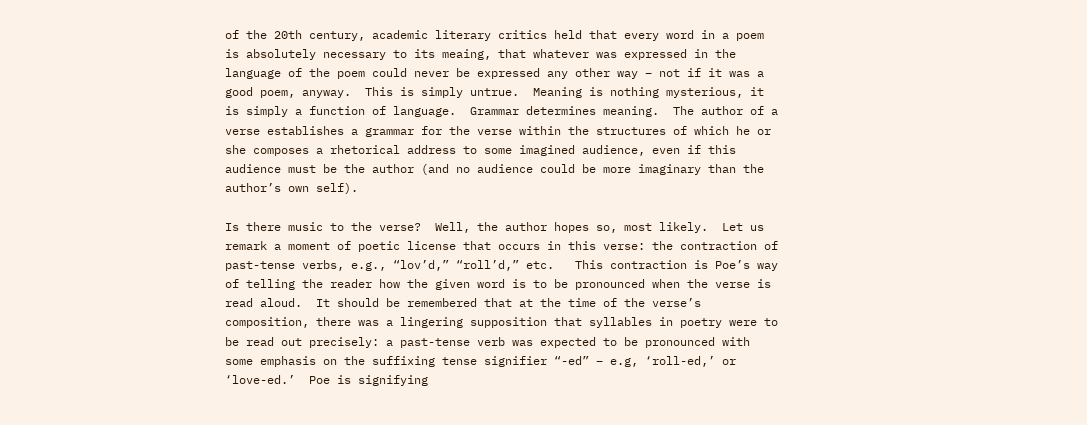of the 20th century, academic literary critics held that every word in a poem is absolutely necessary to its meaing, that whatever was expressed in the language of the poem could never be expressed any other way – not if it was a good poem, anyway.  This is simply untrue.  Meaning is nothing mysterious, it is simply a function of language.  Grammar determines meaning.  The author of a verse establishes a grammar for the verse within the structures of which he or she composes a rhetorical address to some imagined audience, even if this audience must be the author (and no audience could be more imaginary than the author’s own self).

Is there music to the verse?  Well, the author hopes so, most likely.  Let us remark a moment of poetic license that occurs in this verse: the contraction of past-tense verbs, e.g., “lov’d,” “roll’d,” etc.   This contraction is Poe’s way of telling the reader how the given word is to be pronounced when the verse is read aloud.  It should be remembered that at the time of the verse’s composition, there was a lingering supposition that syllables in poetry were to be read out precisely: a past-tense verb was expected to be pronounced with some emphasis on the suffixing tense signifier “-ed” – e.g, ‘roll-ed,’ or ‘love-ed.’  Poe is signifying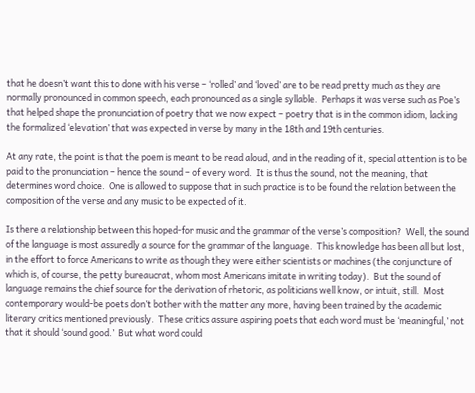that he doesn’t want this to done with his verse – ‘rolled’ and ‘loved’ are to be read pretty much as they are normally pronounced in common speech, each pronounced as a single syllable.  Perhaps it was verse such as Poe’s that helped shape the pronunciation of poetry that we now expect – poetry that is in the common idiom, lacking the formalized ‘elevation’ that was expected in verse by many in the 18th and 19th centuries.

At any rate, the point is that the poem is meant to be read aloud, and in the reading of it, special attention is to be paid to the pronunciation – hence the sound – of every word.  It is thus the sound, not the meaning, that determines word choice.  One is allowed to suppose that in such practice is to be found the relation between the composition of the verse and any music to be expected of it.

Is there a relationship between this hoped-for music and the grammar of the verse’s composition?  Well, the sound of the language is most assuredly a source for the grammar of the language.  This knowledge has been all but lost, in the effort to force Americans to write as though they were either scientists or machines (the conjuncture of which is, of course, the petty bureaucrat, whom most Americans imitate in writing today).  But the sound of language remains the chief source for the derivation of rhetoric, as politicians well know, or intuit, still.  Most contemporary would-be poets don’t bother with the matter any more, having been trained by the academic literary critics mentioned previously.  These critics assure aspiring poets that each word must be ‘meaningful,’ not that it should ‘sound good.’  But what word could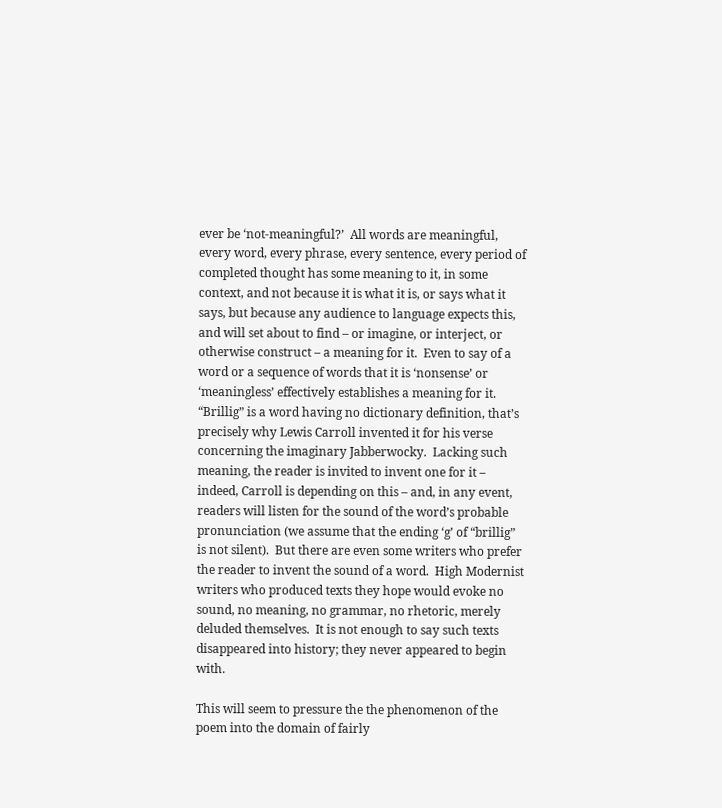ever be ‘not-meaningful?’  All words are meaningful, every word, every phrase, every sentence, every period of completed thought has some meaning to it, in some context, and not because it is what it is, or says what it says, but because any audience to language expects this, and will set about to find – or imagine, or interject, or otherwise construct – a meaning for it.  Even to say of a word or a sequence of words that it is ‘nonsense’ or ‘meaningless’ effectively establishes a meaning for it.  “Brillig” is a word having no dictionary definition, that’s precisely why Lewis Carroll invented it for his verse concerning the imaginary Jabberwocky.  Lacking such meaning, the reader is invited to invent one for it – indeed, Carroll is depending on this – and, in any event, readers will listen for the sound of the word’s probable pronunciation (we assume that the ending ‘g’ of “brillig” is not silent).  But there are even some writers who prefer the reader to invent the sound of a word.  High Modernist writers who produced texts they hope would evoke no sound, no meaning, no grammar, no rhetoric, merely deluded themselves.  It is not enough to say such texts disappeared into history; they never appeared to begin with.

This will seem to pressure the the phenomenon of the poem into the domain of fairly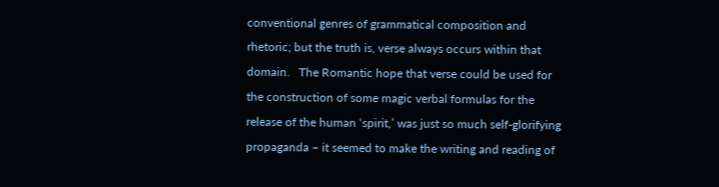conventional genres of grammatical composition and rhetoric; but the truth is, verse always occurs within that domain.   The Romantic hope that verse could be used for the construction of some magic verbal formulas for the release of the human ‘spirit,’ was just so much self-glorifying propaganda – it seemed to make the writing and reading of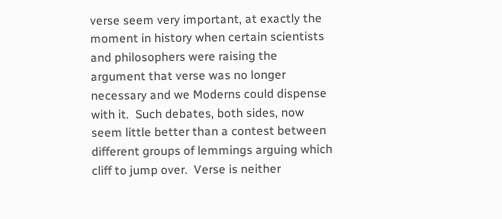verse seem very important, at exactly the moment in history when certain scientists and philosophers were raising the argument that verse was no longer necessary and we Moderns could dispense with it.  Such debates, both sides, now seem little better than a contest between different groups of lemmings arguing which cliff to jump over.  Verse is neither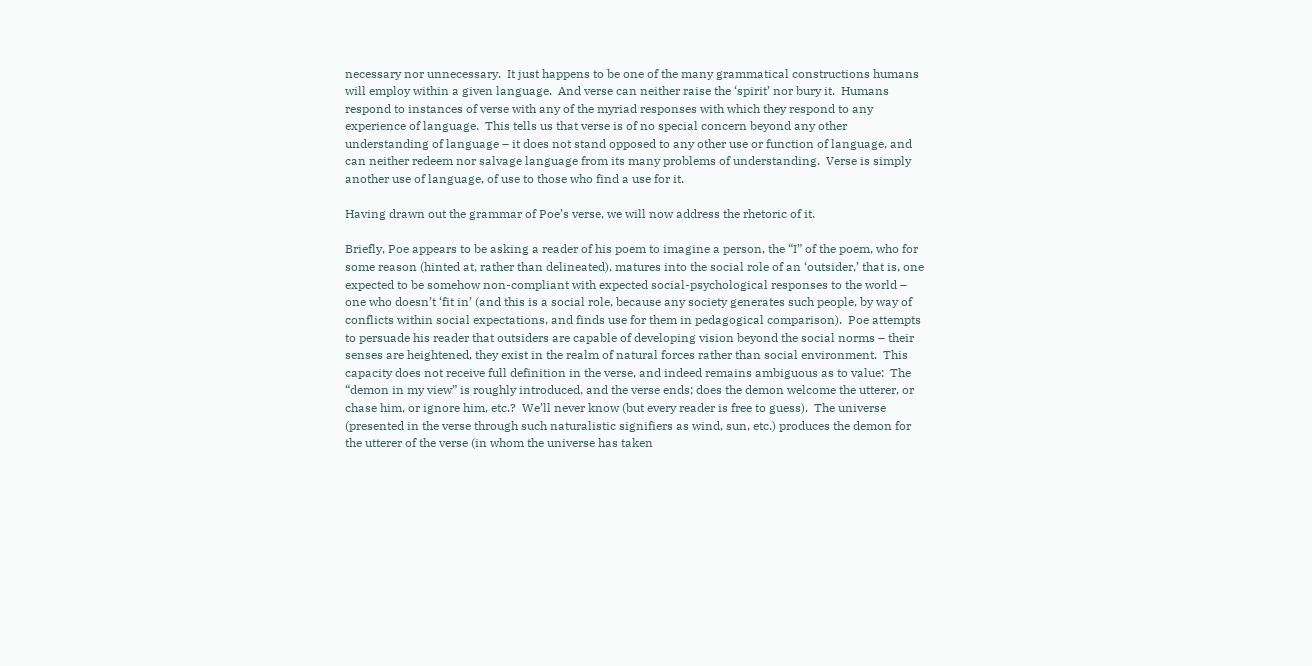necessary nor unnecessary.  It just happens to be one of the many grammatical constructions humans will employ within a given language.  And verse can neither raise the ‘spirit’ nor bury it.  Humans respond to instances of verse with any of the myriad responses with which they respond to any experience of language.  This tells us that verse is of no special concern beyond any other understanding of language – it does not stand opposed to any other use or function of language, and can neither redeem nor salvage language from its many problems of understanding.  Verse is simply another use of language, of use to those who find a use for it.

Having drawn out the grammar of Poe’s verse, we will now address the rhetoric of it.

Briefly, Poe appears to be asking a reader of his poem to imagine a person, the “I” of the poem, who for some reason (hinted at, rather than delineated), matures into the social role of an ‘outsider,’ that is, one expected to be somehow non-compliant with expected social-psychological responses to the world – one who doesn’t ‘fit in’ (and this is a social role, because any society generates such people, by way of conflicts within social expectations, and finds use for them in pedagogical comparison).  Poe attempts to persuade his reader that outsiders are capable of developing vision beyond the social norms – their senses are heightened, they exist in the realm of natural forces rather than social environment.  This capacity does not receive full definition in the verse, and indeed remains ambiguous as to value:  The “demon in my view” is roughly introduced, and the verse ends; does the demon welcome the utterer, or chase him, or ignore him, etc.?  We’ll never know (but every reader is free to guess).  The universe (presented in the verse through such naturalistic signifiers as wind, sun, etc.) produces the demon for the utterer of the verse (in whom the universe has taken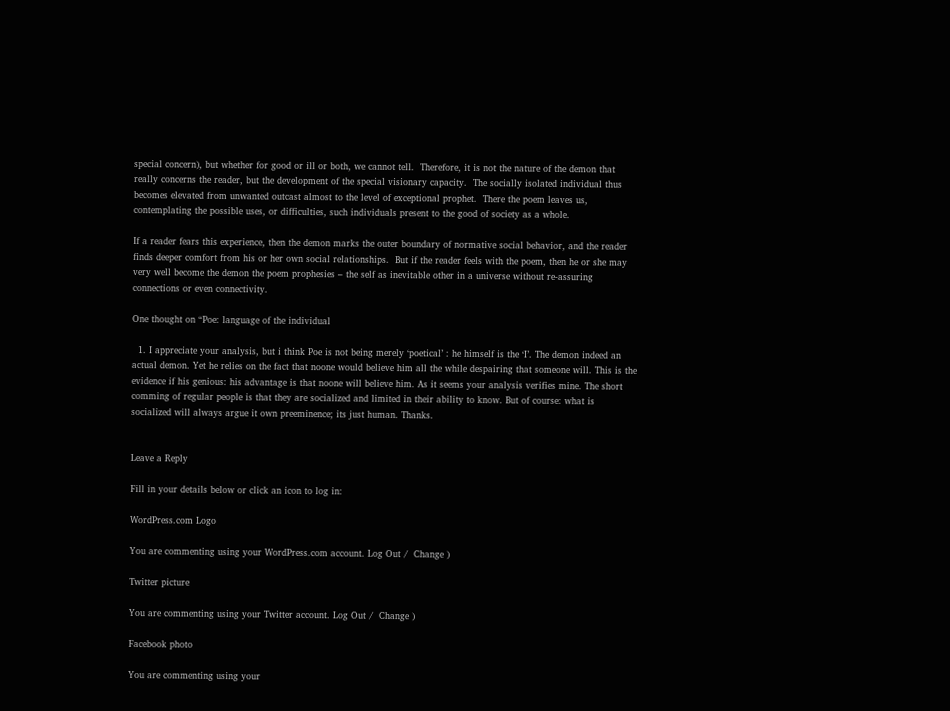special concern), but whether for good or ill or both, we cannot tell.  Therefore, it is not the nature of the demon that really concerns the reader, but the development of the special visionary capacity.  The socially isolated individual thus becomes elevated from unwanted outcast almost to the level of exceptional prophet.  There the poem leaves us, contemplating the possible uses, or difficulties, such individuals present to the good of society as a whole.

If a reader fears this experience, then the demon marks the outer boundary of normative social behavior, and the reader finds deeper comfort from his or her own social relationships.  But if the reader feels with the poem, then he or she may very well become the demon the poem prophesies – the self as inevitable other in a universe without re-assuring connections or even connectivity.

One thought on “Poe: language of the individual

  1. I appreciate your analysis, but i think Poe is not being merely ‘poetical’ : he himself is the ‘I’. The demon indeed an actual demon. Yet he relies on the fact that noone would believe him all the while despairing that someone will. This is the evidence if his genious: his advantage is that noone will believe him. As it seems your analysis verifies mine. The short comming of regular people is that they are socialized and limited in their ability to know. But of course: what is socialized will always argue it own preeminence; its just human. Thanks.


Leave a Reply

Fill in your details below or click an icon to log in:

WordPress.com Logo

You are commenting using your WordPress.com account. Log Out /  Change )

Twitter picture

You are commenting using your Twitter account. Log Out /  Change )

Facebook photo

You are commenting using your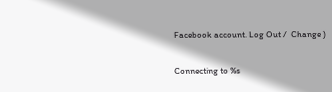Facebook account. Log Out /  Change )

Connecting to %s